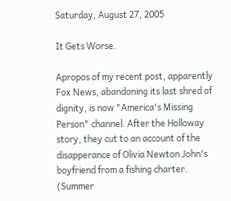Saturday, August 27, 2005

It Gets Worse.

Apropos of my recent post, apparently Fox News, abandoning its last shred of dignity, is now "America's Missing Person" channel. After the Holloway story, they cut to an account of the disapperance of Olivia Newton John's boyfriend from a fishing charter. (Summer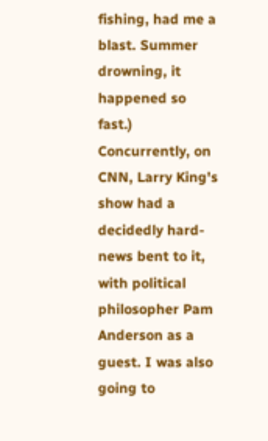fishing, had me a blast. Summer drowning, it happened so fast.) Concurrently, on CNN, Larry King's show had a decidedly hard-news bent to it, with political philosopher Pam Anderson as a guest. I was also going to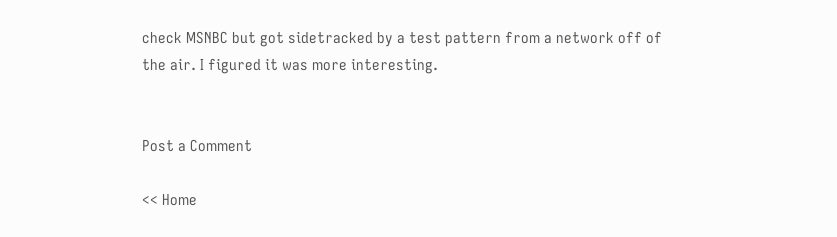check MSNBC but got sidetracked by a test pattern from a network off of the air. I figured it was more interesting.


Post a Comment

<< Home